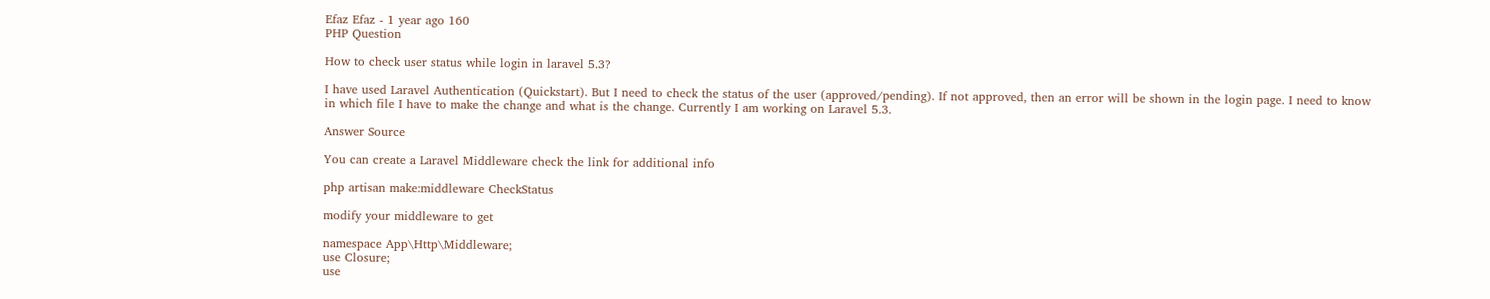Efaz Efaz - 1 year ago 160
PHP Question

How to check user status while login in laravel 5.3?

I have used Laravel Authentication (Quickstart). But I need to check the status of the user (approved/pending). If not approved, then an error will be shown in the login page. I need to know in which file I have to make the change and what is the change. Currently I am working on Laravel 5.3.

Answer Source

You can create a Laravel Middleware check the link for additional info

php artisan make:middleware CheckStatus

modify your middleware to get

namespace App\Http\Middleware;
use Closure;
use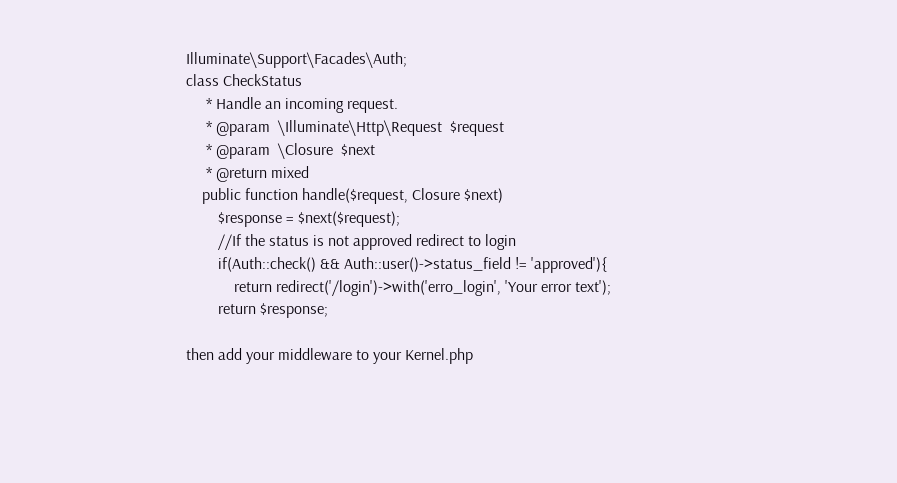Illuminate\Support\Facades\Auth;
class CheckStatus
     * Handle an incoming request.
     * @param  \Illuminate\Http\Request  $request
     * @param  \Closure  $next
     * @return mixed
    public function handle($request, Closure $next)
        $response = $next($request);
        //If the status is not approved redirect to login
        if(Auth::check() && Auth::user()->status_field != 'approved'){
            return redirect('/login')->with('erro_login', 'Your error text');
        return $response;

then add your middleware to your Kernel.php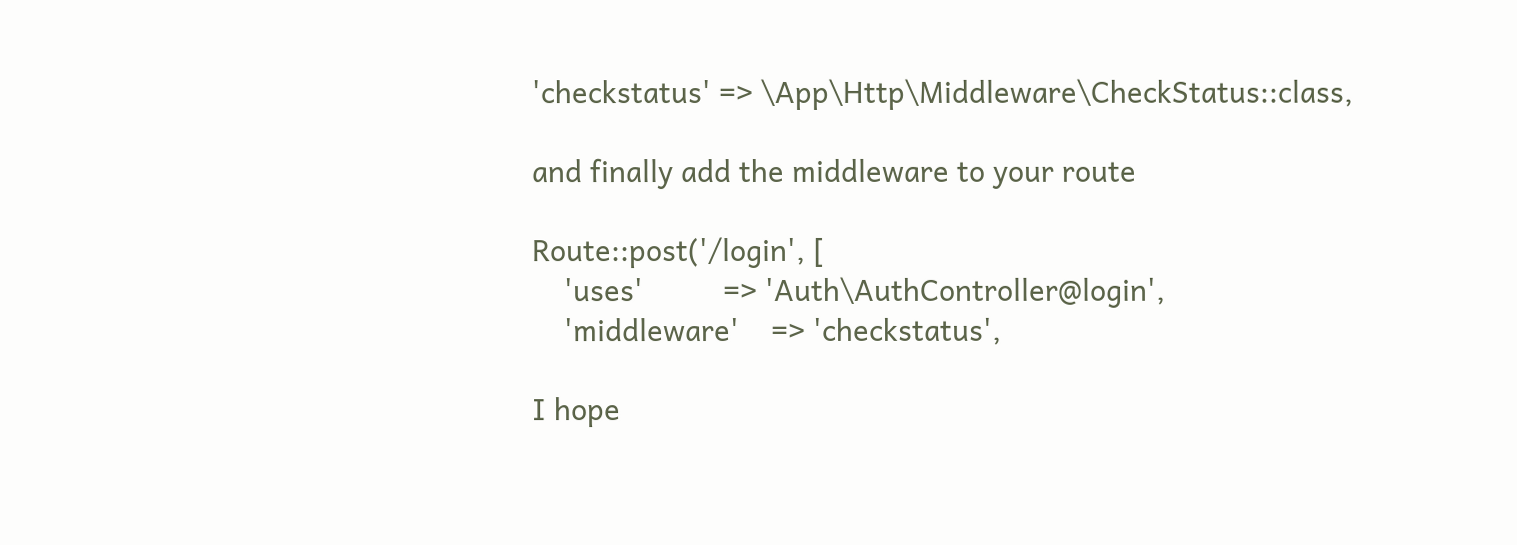'checkstatus' => \App\Http\Middleware\CheckStatus::class,

and finally add the middleware to your route

Route::post('/login', [
    'uses'          => 'Auth\AuthController@login',
    'middleware'    => 'checkstatus',

I hope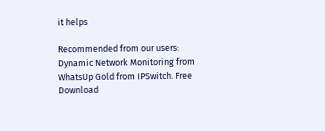it helps

Recommended from our users: Dynamic Network Monitoring from WhatsUp Gold from IPSwitch. Free Download